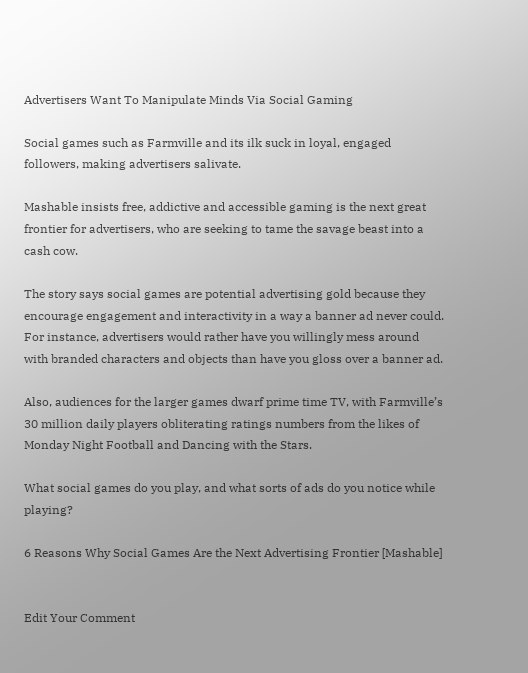Advertisers Want To Manipulate Minds Via Social Gaming

Social games such as Farmville and its ilk suck in loyal, engaged followers, making advertisers salivate.

Mashable insists free, addictive and accessible gaming is the next great frontier for advertisers, who are seeking to tame the savage beast into a cash cow.

The story says social games are potential advertising gold because they encourage engagement and interactivity in a way a banner ad never could. For instance, advertisers would rather have you willingly mess around with branded characters and objects than have you gloss over a banner ad.

Also, audiences for the larger games dwarf prime time TV, with Farmville’s 30 million daily players obliterating ratings numbers from the likes of Monday Night Football and Dancing with the Stars.

What social games do you play, and what sorts of ads do you notice while playing?

6 Reasons Why Social Games Are the Next Advertising Frontier [Mashable]


Edit Your Comment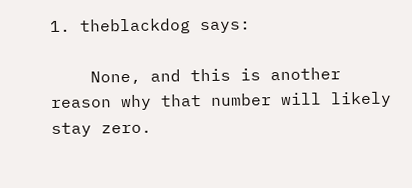1. theblackdog says:

    None, and this is another reason why that number will likely stay zero.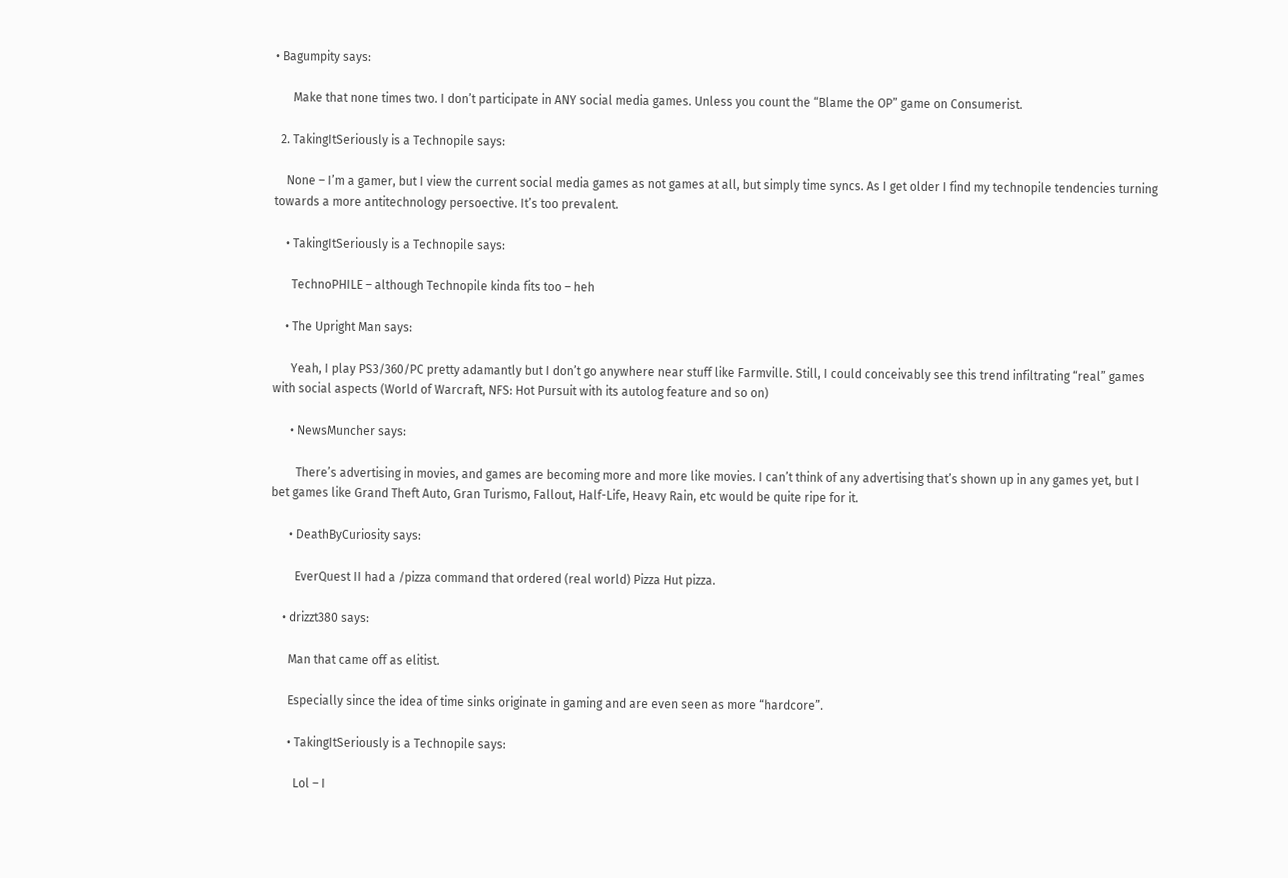• Bagumpity says:

      Make that none times two. I don’t participate in ANY social media games. Unless you count the “Blame the OP” game on Consumerist.

  2. TakingItSeriously is a Technopile says:

    None – I’m a gamer, but I view the current social media games as not games at all, but simply time syncs. As I get older I find my technopile tendencies turning towards a more antitechnology persoective. It’s too prevalent.

    • TakingItSeriously is a Technopile says:

      TechnoPHILE – although Technopile kinda fits too – heh

    • The Upright Man says:

      Yeah, I play PS3/360/PC pretty adamantly but I don’t go anywhere near stuff like Farmville. Still, I could conceivably see this trend infiltrating “real” games with social aspects (World of Warcraft, NFS: Hot Pursuit with its autolog feature and so on)

      • NewsMuncher says:

        There’s advertising in movies, and games are becoming more and more like movies. I can’t think of any advertising that’s shown up in any games yet, but I bet games like Grand Theft Auto, Gran Turismo, Fallout, Half-Life, Heavy Rain, etc would be quite ripe for it.

      • DeathByCuriosity says:

        EverQuest II had a /pizza command that ordered (real world) Pizza Hut pizza.

    • drizzt380 says:

      Man that came off as elitist.

      Especially since the idea of time sinks originate in gaming and are even seen as more “hardcore”.

      • TakingItSeriously is a Technopile says:

        Lol – I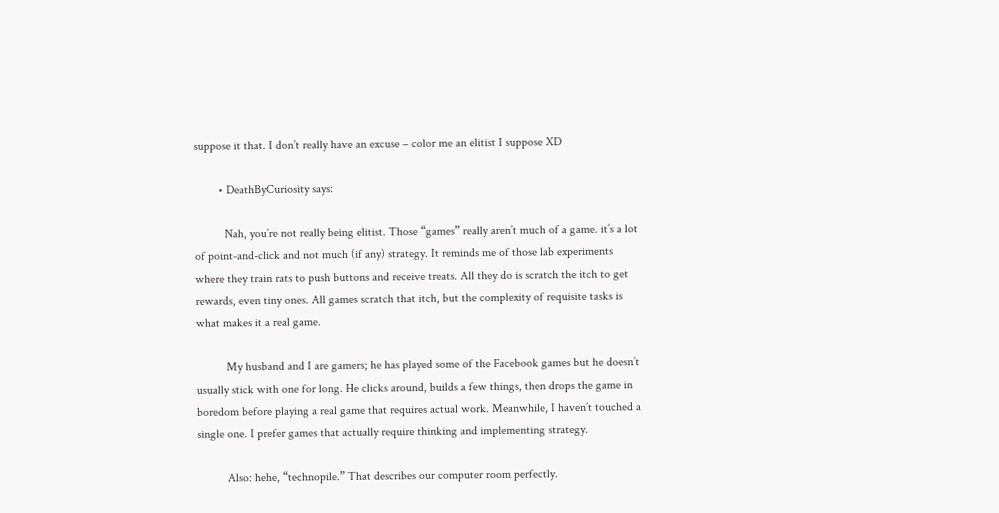suppose it that. I don’t really have an excuse – color me an elitist I suppose XD

        • DeathByCuriosity says:

          Nah, you’re not really being elitist. Those “games” really aren’t much of a game. it’s a lot of point-and-click and not much (if any) strategy. It reminds me of those lab experiments where they train rats to push buttons and receive treats. All they do is scratch the itch to get rewards, even tiny ones. All games scratch that itch, but the complexity of requisite tasks is what makes it a real game.

          My husband and I are gamers; he has played some of the Facebook games but he doesn’t usually stick with one for long. He clicks around, builds a few things, then drops the game in boredom before playing a real game that requires actual work. Meanwhile, I haven’t touched a single one. I prefer games that actually require thinking and implementing strategy.

          Also: hehe, “technopile.” That describes our computer room perfectly.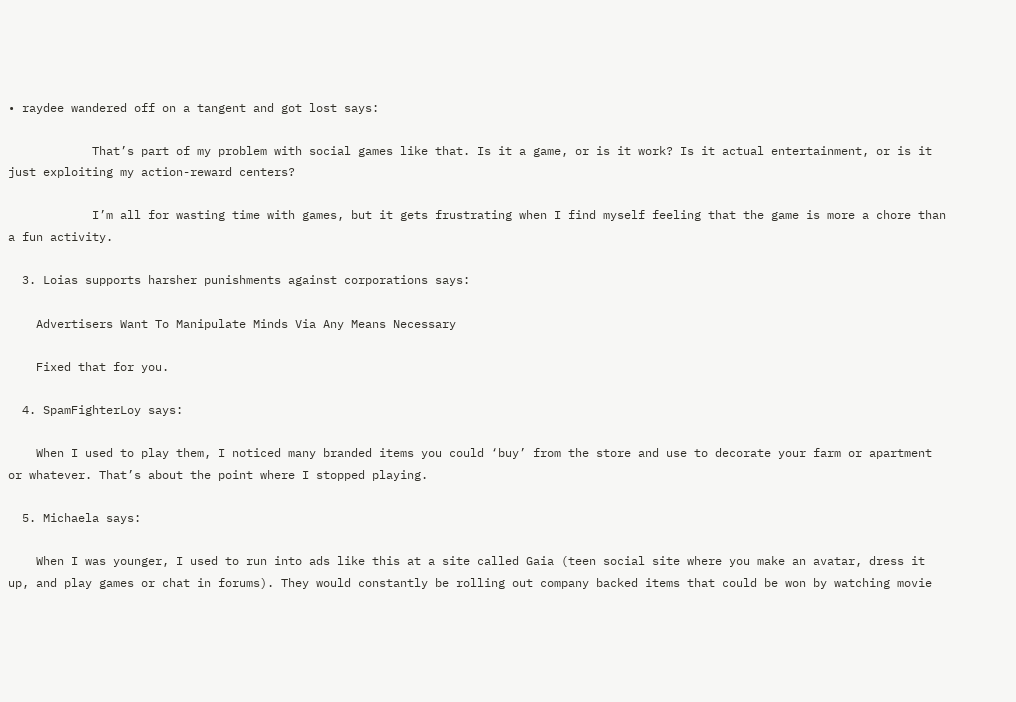• raydee wandered off on a tangent and got lost says:

            That’s part of my problem with social games like that. Is it a game, or is it work? Is it actual entertainment, or is it just exploiting my action-reward centers?

            I’m all for wasting time with games, but it gets frustrating when I find myself feeling that the game is more a chore than a fun activity.

  3. Loias supports harsher punishments against corporations says:

    Advertisers Want To Manipulate Minds Via Any Means Necessary

    Fixed that for you.

  4. SpamFighterLoy says:

    When I used to play them, I noticed many branded items you could ‘buy’ from the store and use to decorate your farm or apartment or whatever. That’s about the point where I stopped playing.

  5. Michaela says:

    When I was younger, I used to run into ads like this at a site called Gaia (teen social site where you make an avatar, dress it up, and play games or chat in forums). They would constantly be rolling out company backed items that could be won by watching movie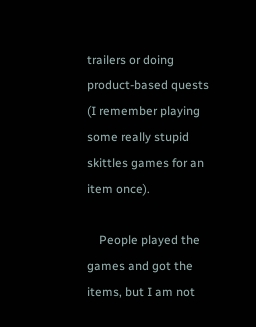trailers or doing product-based quests (I remember playing some really stupid skittles games for an item once).

    People played the games and got the items, but I am not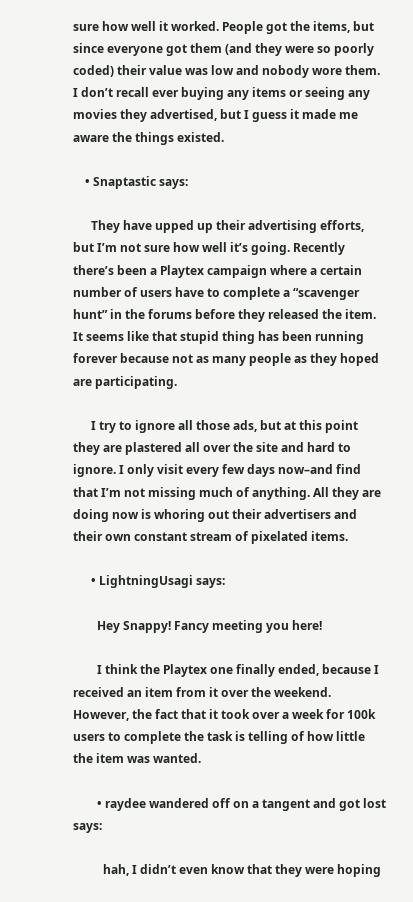sure how well it worked. People got the items, but since everyone got them (and they were so poorly coded) their value was low and nobody wore them. I don’t recall ever buying any items or seeing any movies they advertised, but I guess it made me aware the things existed.

    • Snaptastic says:

      They have upped up their advertising efforts, but I’m not sure how well it’s going. Recently there’s been a Playtex campaign where a certain number of users have to complete a “scavenger hunt” in the forums before they released the item. It seems like that stupid thing has been running forever because not as many people as they hoped are participating.

      I try to ignore all those ads, but at this point they are plastered all over the site and hard to ignore. I only visit every few days now–and find that I’m not missing much of anything. All they are doing now is whoring out their advertisers and their own constant stream of pixelated items.

      • LightningUsagi says:

        Hey Snappy! Fancy meeting you here!

        I think the Playtex one finally ended, because I received an item from it over the weekend. However, the fact that it took over a week for 100k users to complete the task is telling of how little the item was wanted.

        • raydee wandered off on a tangent and got lost says:

          hah, I didn’t even know that they were hoping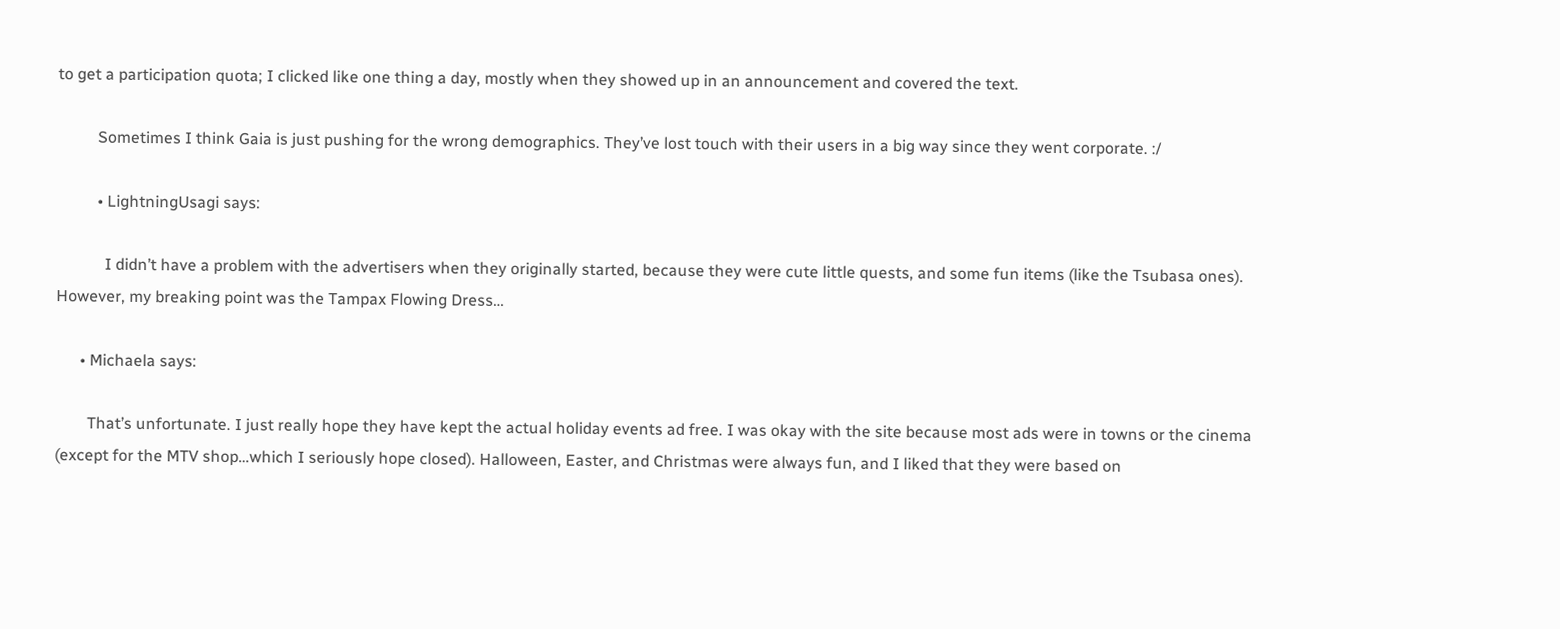to get a participation quota; I clicked like one thing a day, mostly when they showed up in an announcement and covered the text.

          Sometimes I think Gaia is just pushing for the wrong demographics. They’ve lost touch with their users in a big way since they went corporate. :/

          • LightningUsagi says:

            I didn’t have a problem with the advertisers when they originally started, because they were cute little quests, and some fun items (like the Tsubasa ones). However, my breaking point was the Tampax Flowing Dress…

      • Michaela says:

        That’s unfortunate. I just really hope they have kept the actual holiday events ad free. I was okay with the site because most ads were in towns or the cinema (except for the MTV shop…which I seriously hope closed). Halloween, Easter, and Christmas were always fun, and I liked that they were based on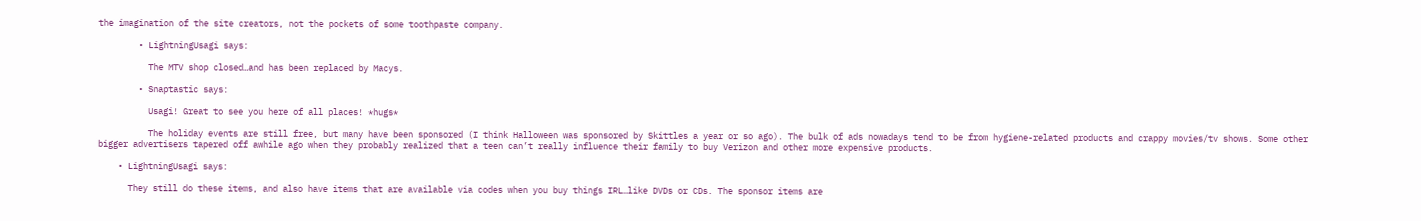the imagination of the site creators, not the pockets of some toothpaste company.

        • LightningUsagi says:

          The MTV shop closed…and has been replaced by Macys.

        • Snaptastic says:

          Usagi! Great to see you here of all places! *hugs*

          The holiday events are still free, but many have been sponsored (I think Halloween was sponsored by Skittles a year or so ago). The bulk of ads nowadays tend to be from hygiene-related products and crappy movies/tv shows. Some other bigger advertisers tapered off awhile ago when they probably realized that a teen can’t really influence their family to buy Verizon and other more expensive products.

    • LightningUsagi says:

      They still do these items, and also have items that are available via codes when you buy things IRL…like DVDs or CDs. The sponsor items are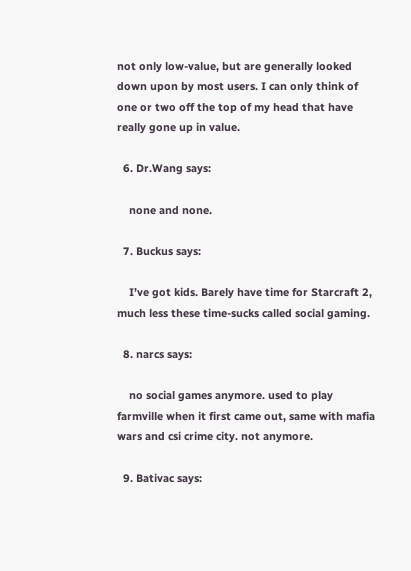not only low-value, but are generally looked down upon by most users. I can only think of one or two off the top of my head that have really gone up in value.

  6. Dr.Wang says:

    none and none.

  7. Buckus says:

    I’ve got kids. Barely have time for Starcraft 2, much less these time-sucks called social gaming.

  8. narcs says:

    no social games anymore. used to play farmville when it first came out, same with mafia wars and csi crime city. not anymore.

  9. Bativac says: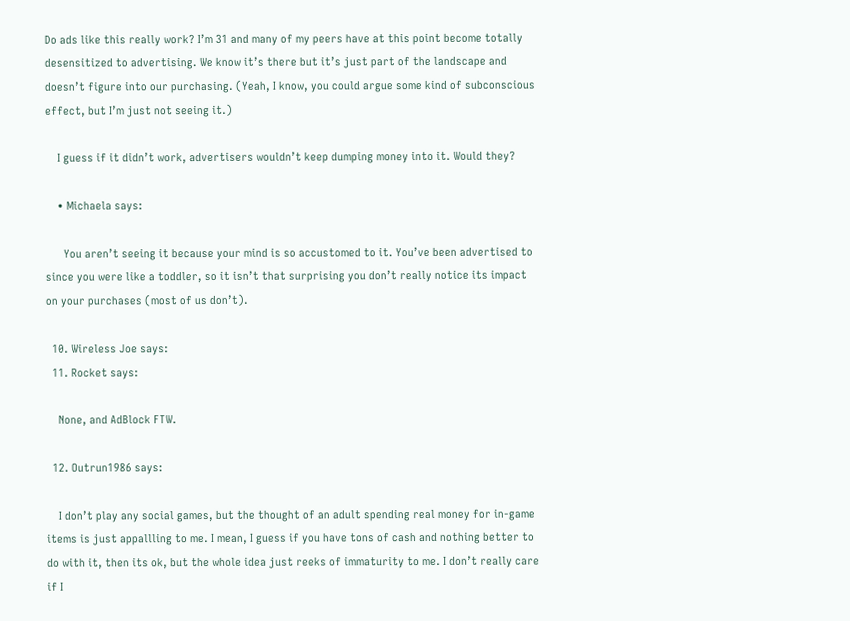Do ads like this really work? I’m 31 and many of my peers have at this point become totally desensitized to advertising. We know it’s there but it’s just part of the landscape and doesn’t figure into our purchasing. (Yeah, I know, you could argue some kind of subconscious effect, but I’m just not seeing it.)

    I guess if it didn’t work, advertisers wouldn’t keep dumping money into it. Would they?

    • Michaela says:

      You aren’t seeing it because your mind is so accustomed to it. You’ve been advertised to since you were like a toddler, so it isn’t that surprising you don’t really notice its impact on your purchases (most of us don’t).

  10. Wireless Joe says:
  11. Rocket says:

    None, and AdBlock FTW.

  12. Outrun1986 says:

    I don’t play any social games, but the thought of an adult spending real money for in-game items is just appallling to me. I mean, I guess if you have tons of cash and nothing better to do with it, then its ok, but the whole idea just reeks of immaturity to me. I don’t really care if I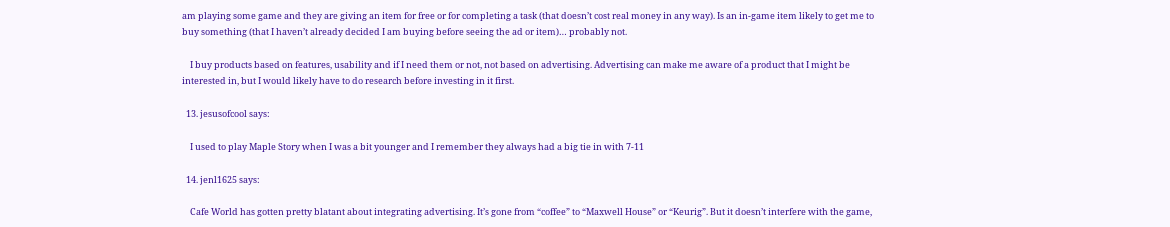am playing some game and they are giving an item for free or for completing a task (that doesn’t cost real money in any way). Is an in-game item likely to get me to buy something (that I haven’t already decided I am buying before seeing the ad or item)… probably not.

    I buy products based on features, usability and if I need them or not, not based on advertising. Advertising can make me aware of a product that I might be interested in, but I would likely have to do research before investing in it first.

  13. jesusofcool says:

    I used to play Maple Story when I was a bit younger and I remember they always had a big tie in with 7-11

  14. jenl1625 says:

    Cafe World has gotten pretty blatant about integrating advertising. It’s gone from “coffee” to “Maxwell House” or “Keurig”. But it doesn’t interfere with the game,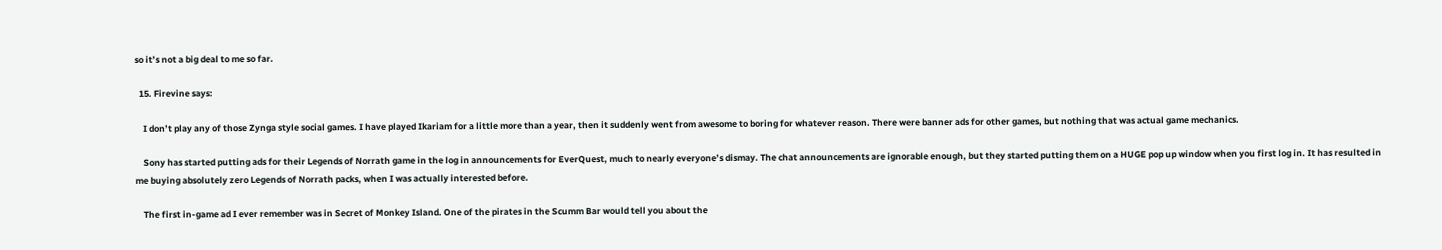so it’s not a big deal to me so far.

  15. Firevine says:

    I don’t play any of those Zynga style social games. I have played Ikariam for a little more than a year, then it suddenly went from awesome to boring for whatever reason. There were banner ads for other games, but nothing that was actual game mechanics.

    Sony has started putting ads for their Legends of Norrath game in the log in announcements for EverQuest, much to nearly everyone’s dismay. The chat announcements are ignorable enough, but they started putting them on a HUGE pop up window when you first log in. It has resulted in me buying absolutely zero Legends of Norrath packs, when I was actually interested before.

    The first in-game ad I ever remember was in Secret of Monkey Island. One of the pirates in the Scumm Bar would tell you about the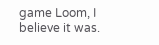game Loom, I believe it was.